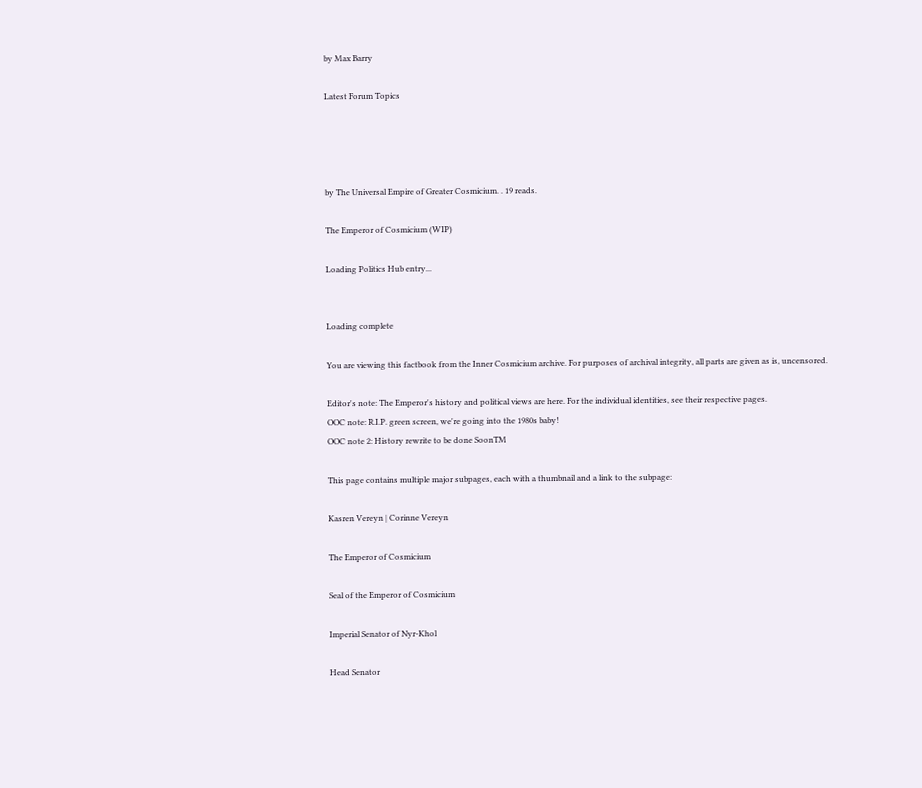by Max Barry

Latest Forum Topics




by The Universal Empire of Greater Cosmicium. . 19 reads.

The Emperor of Cosmicium (WIP)

Loading Politics Hub entry...


Loading complete

You are viewing this factbook from the Inner Cosmicium archive. For purposes of archival integrity, all parts are given as is, uncensored.

Editor's note: The Emperor's history and political views are here. For the individual identities, see their respective pages.
OOC note: R.I.P. green screen, we're going into the 1980s baby!
OOC note 2: History rewrite to be done SoonTM

This page contains multiple major subpages, each with a thumbnail and a link to the subpage:

Kasren Vereyn | Corinne Vereyn

The Emperor of Cosmicium

Seal of the Emperor of Cosmicium

Imperial Senator of Nyr-Khol

Head Senator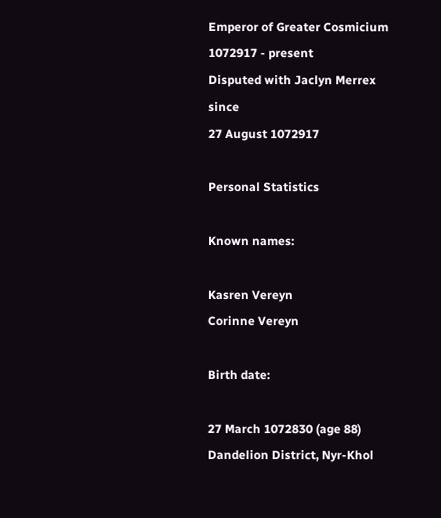Emperor of Greater Cosmicium
1072917 - present
Disputed with Jaclyn Merrex since
27 August 1072917

Personal Statistics

Known names:

Kasren Vereyn
Corinne Vereyn

Birth date:

27 March 1072830 (age 88)
Dandelion District, Nyr-Khol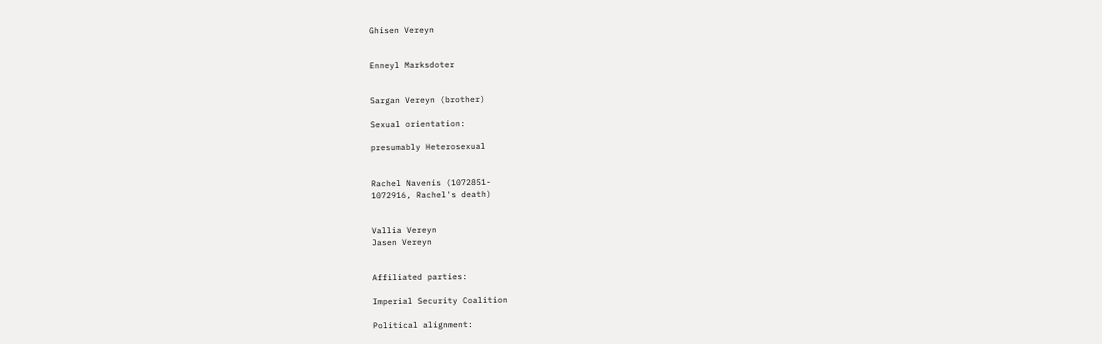Ghisen Vereyn


Enneyl Marksdoter


Sargan Vereyn (brother)

Sexual orientation:

presumably Heterosexual


Rachel Navenis (1072851-
1072916, Rachel's death)


Vallia Vereyn
Jasen Vereyn


Affiliated parties:

Imperial Security Coalition

Political alignment: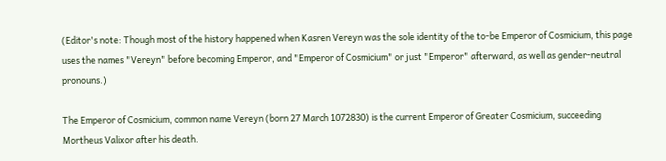(Editor's note: Though most of the history happened when Kasren Vereyn was the sole identity of the to-be Emperor of Cosmicium, this page uses the names "Vereyn" before becoming Emperor, and "Emperor of Cosmicium" or just "Emperor" afterward, as well as gender-neutral pronouns.)

The Emperor of Cosmicium, common name Vereyn (born 27 March 1072830) is the current Emperor of Greater Cosmicium, succeeding Mortheus Valixor after his death.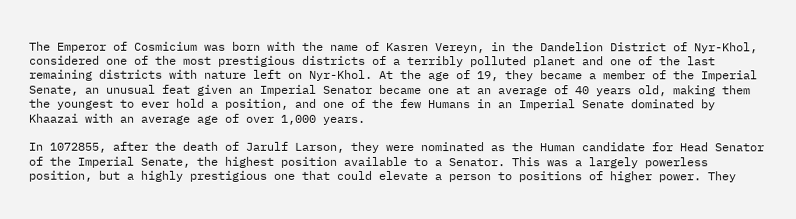The Emperor of Cosmicium was born with the name of Kasren Vereyn, in the Dandelion District of Nyr-Khol, considered one of the most prestigious districts of a terribly polluted planet and one of the last remaining districts with nature left on Nyr-Khol. At the age of 19, they became a member of the Imperial Senate, an unusual feat given an Imperial Senator became one at an average of 40 years old, making them the youngest to ever hold a position, and one of the few Humans in an Imperial Senate dominated by Khaazai with an average age of over 1,000 years.

In 1072855, after the death of Jarulf Larson, they were nominated as the Human candidate for Head Senator of the Imperial Senate, the highest position available to a Senator. This was a largely powerless position, but a highly prestigious one that could elevate a person to positions of higher power. They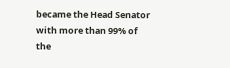became the Head Senator with more than 99% of the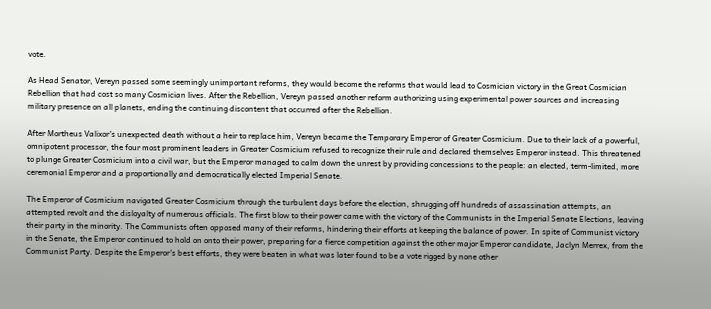vote.

As Head Senator, Vereyn passed some seemingly unimportant reforms, they would become the reforms that would lead to Cosmician victory in the Great Cosmician Rebellion that had cost so many Cosmician lives. After the Rebellion, Vereyn passed another reform authorizing using experimental power sources and increasing military presence on all planets, ending the continuing discontent that occurred after the Rebellion.

After Mortheus Valixor's unexpected death without a heir to replace him, Vereyn became the Temporary Emperor of Greater Cosmicium. Due to their lack of a powerful, omnipotent processor, the four most prominent leaders in Greater Cosmicium refused to recognize their rule and declared themselves Emperor instead. This threatened to plunge Greater Cosmicium into a civil war, but the Emperor managed to calm down the unrest by providing concessions to the people: an elected, term-limited, more ceremonial Emperor and a proportionally and democratically elected Imperial Senate.

The Emperor of Cosmicium navigated Greater Cosmicium through the turbulent days before the election, shrugging off hundreds of assassination attempts, an attempted revolt and the disloyalty of numerous officials. The first blow to their power came with the victory of the Communists in the Imperial Senate Elections, leaving their party in the minority. The Communists often opposed many of their reforms, hindering their efforts at keeping the balance of power. In spite of Communist victory in the Senate, the Emperor continued to hold on onto their power, preparing for a fierce competition against the other major Emperor candidate, Jaclyn Merrex, from the Communist Party. Despite the Emperor's best efforts, they were beaten in what was later found to be a vote rigged by none other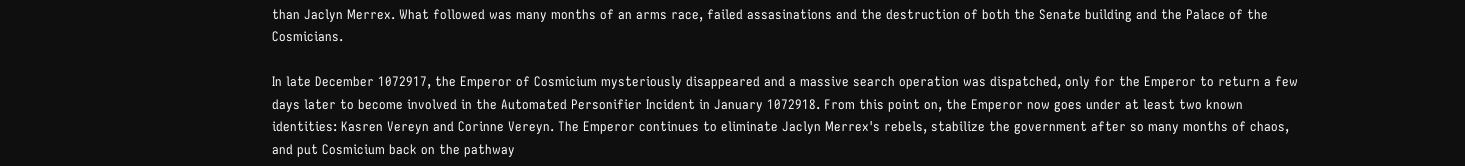than Jaclyn Merrex. What followed was many months of an arms race, failed assasinations and the destruction of both the Senate building and the Palace of the Cosmicians.

In late December 1072917, the Emperor of Cosmicium mysteriously disappeared and a massive search operation was dispatched, only for the Emperor to return a few days later to become involved in the Automated Personifier Incident in January 1072918. From this point on, the Emperor now goes under at least two known identities: Kasren Vereyn and Corinne Vereyn. The Emperor continues to eliminate Jaclyn Merrex's rebels, stabilize the government after so many months of chaos, and put Cosmicium back on the pathway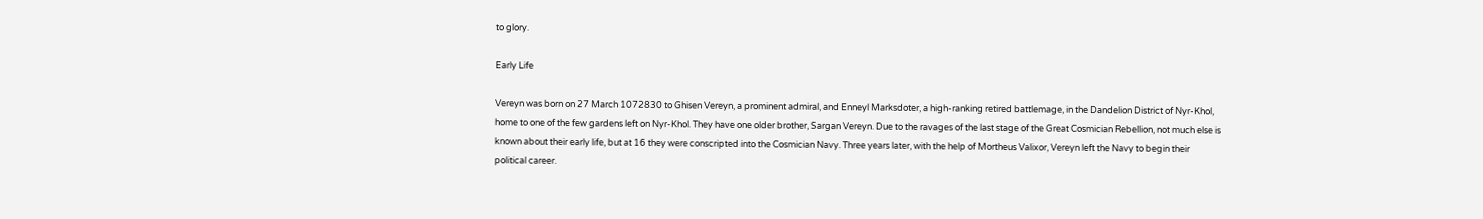to glory.

Early Life

Vereyn was born on 27 March 1072830 to Ghisen Vereyn, a prominent admiral, and Enneyl Marksdoter, a high-ranking retired battlemage, in the Dandelion District of Nyr-Khol, home to one of the few gardens left on Nyr-Khol. They have one older brother, Sargan Vereyn. Due to the ravages of the last stage of the Great Cosmician Rebellion, not much else is known about their early life, but at 16 they were conscripted into the Cosmician Navy. Three years later, with the help of Mortheus Valixor, Vereyn left the Navy to begin their political career.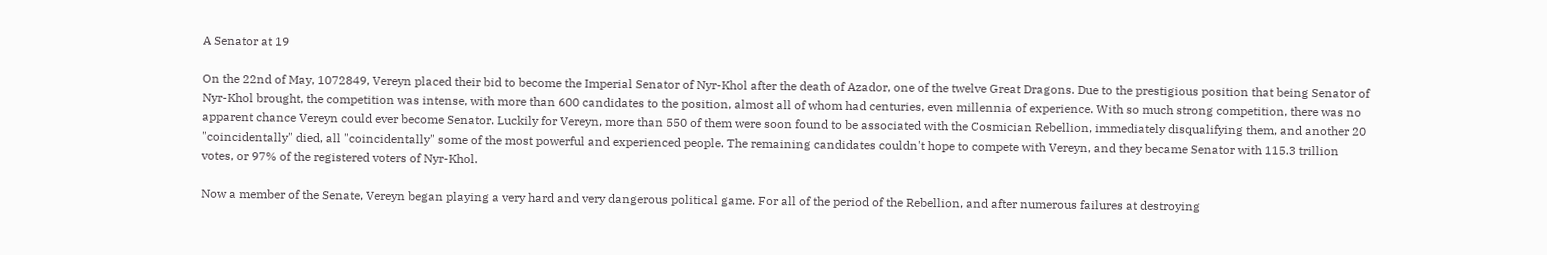A Senator at 19

On the 22nd of May, 1072849, Vereyn placed their bid to become the Imperial Senator of Nyr-Khol after the death of Azador, one of the twelve Great Dragons. Due to the prestigious position that being Senator of Nyr-Khol brought, the competition was intense, with more than 600 candidates to the position, almost all of whom had centuries, even millennia of experience. With so much strong competition, there was no apparent chance Vereyn could ever become Senator. Luckily for Vereyn, more than 550 of them were soon found to be associated with the Cosmician Rebellion, immediately disqualifying them, and another 20 "coincidentally" died, all "coincidentally" some of the most powerful and experienced people. The remaining candidates couldn't hope to compete with Vereyn, and they became Senator with 115.3 trillion votes, or 97% of the registered voters of Nyr-Khol.

Now a member of the Senate, Vereyn began playing a very hard and very dangerous political game. For all of the period of the Rebellion, and after numerous failures at destroying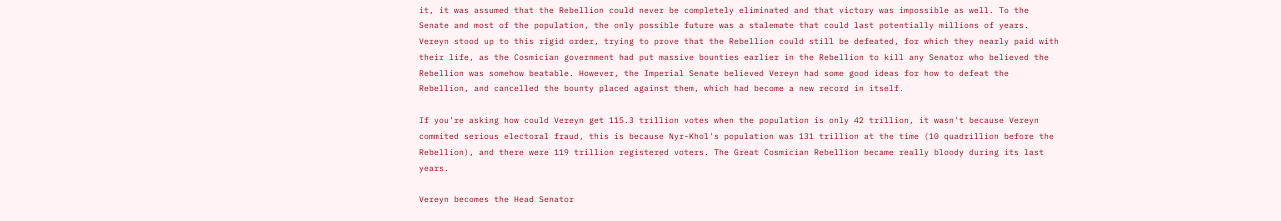it, it was assumed that the Rebellion could never be completely eliminated and that victory was impossible as well. To the Senate and most of the population, the only possible future was a stalemate that could last potentially millions of years. Vereyn stood up to this rigid order, trying to prove that the Rebellion could still be defeated, for which they nearly paid with their life, as the Cosmician government had put massive bounties earlier in the Rebellion to kill any Senator who believed the Rebellion was somehow beatable. However, the Imperial Senate believed Vereyn had some good ideas for how to defeat the Rebellion, and cancelled the bounty placed against them, which had become a new record in itself.

If you're asking how could Vereyn get 115.3 trillion votes when the population is only 42 trillion, it wasn't because Vereyn commited serious electoral fraud, this is because Nyr-Khol's population was 131 trillion at the time (10 quadrillion before the Rebellion), and there were 119 trillion registered voters. The Great Cosmician Rebellion became really bloody during its last years.

Vereyn becomes the Head Senator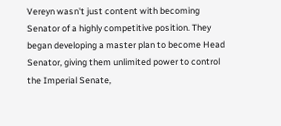Vereyn wasn't just content with becoming Senator of a highly competitive position. They began developing a master plan to become Head Senator, giving them unlimited power to control the Imperial Senate,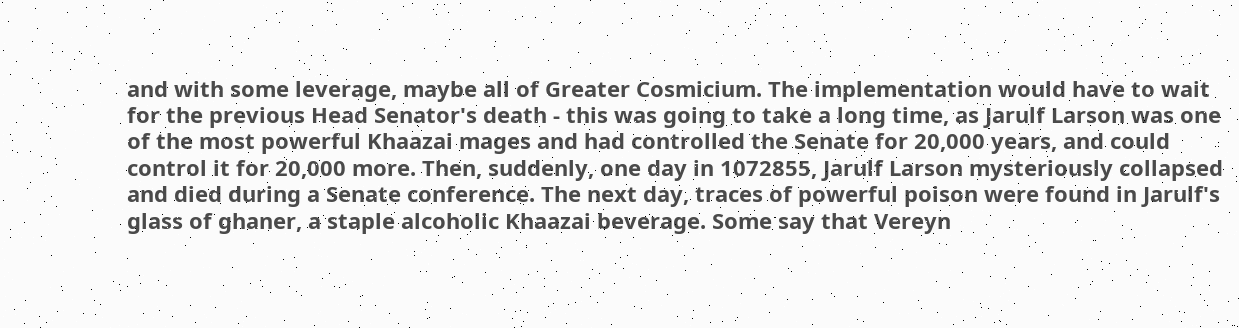and with some leverage, maybe all of Greater Cosmicium. The implementation would have to wait for the previous Head Senator's death - this was going to take a long time, as Jarulf Larson was one of the most powerful Khaazai mages and had controlled the Senate for 20,000 years, and could control it for 20,000 more. Then, suddenly, one day in 1072855, Jarulf Larson mysteriously collapsed and died during a Senate conference. The next day, traces of powerful poison were found in Jarulf's glass of ghaner, a staple alcoholic Khaazai beverage. Some say that Vereyn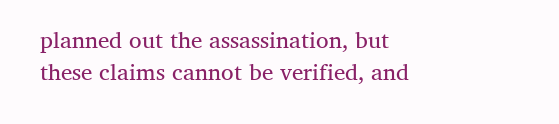planned out the assassination, but these claims cannot be verified, and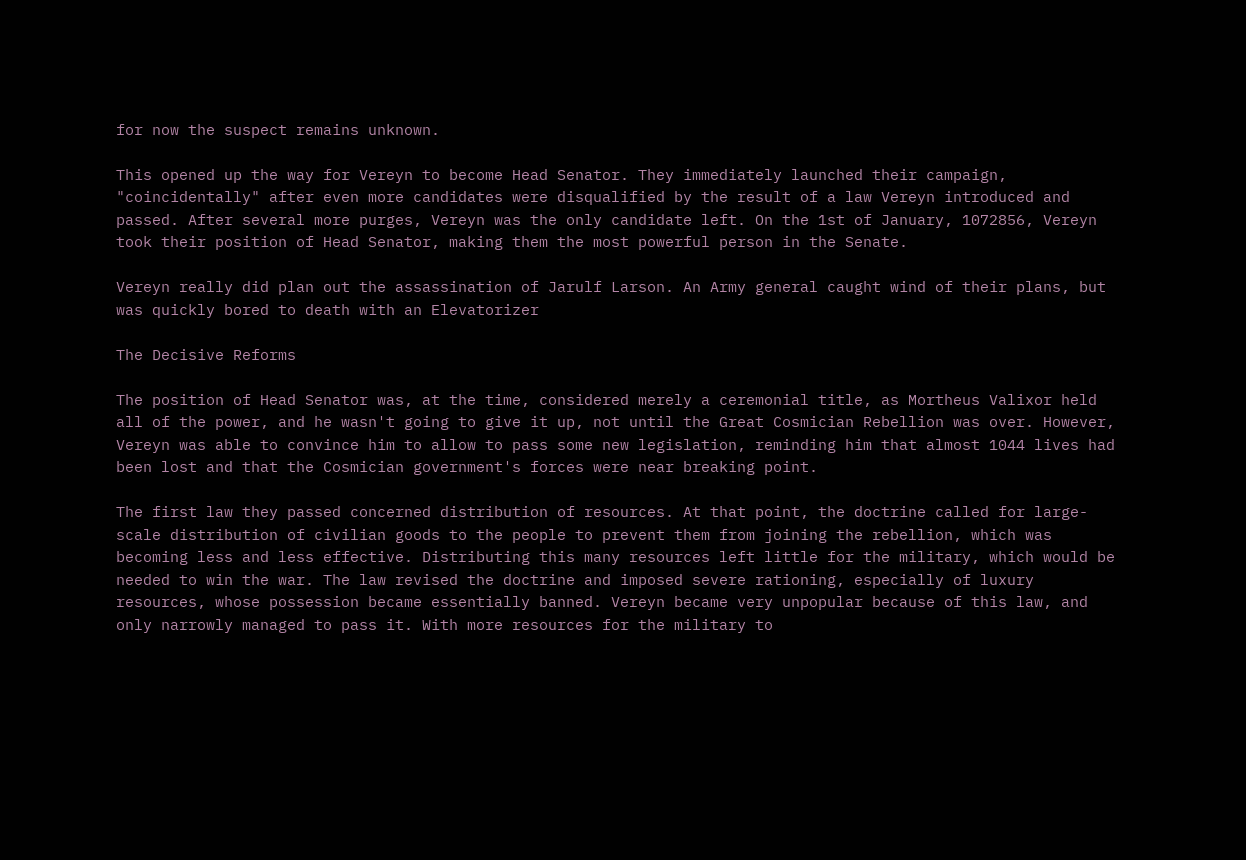for now the suspect remains unknown.

This opened up the way for Vereyn to become Head Senator. They immediately launched their campaign, "coincidentally" after even more candidates were disqualified by the result of a law Vereyn introduced and passed. After several more purges, Vereyn was the only candidate left. On the 1st of January, 1072856, Vereyn took their position of Head Senator, making them the most powerful person in the Senate.

Vereyn really did plan out the assassination of Jarulf Larson. An Army general caught wind of their plans, but was quickly bored to death with an Elevatorizer

The Decisive Reforms

The position of Head Senator was, at the time, considered merely a ceremonial title, as Mortheus Valixor held all of the power, and he wasn't going to give it up, not until the Great Cosmician Rebellion was over. However, Vereyn was able to convince him to allow to pass some new legislation, reminding him that almost 1044 lives had been lost and that the Cosmician government's forces were near breaking point.

The first law they passed concerned distribution of resources. At that point, the doctrine called for large-scale distribution of civilian goods to the people to prevent them from joining the rebellion, which was becoming less and less effective. Distributing this many resources left little for the military, which would be needed to win the war. The law revised the doctrine and imposed severe rationing, especially of luxury resources, whose possession became essentially banned. Vereyn became very unpopular because of this law, and only narrowly managed to pass it. With more resources for the military to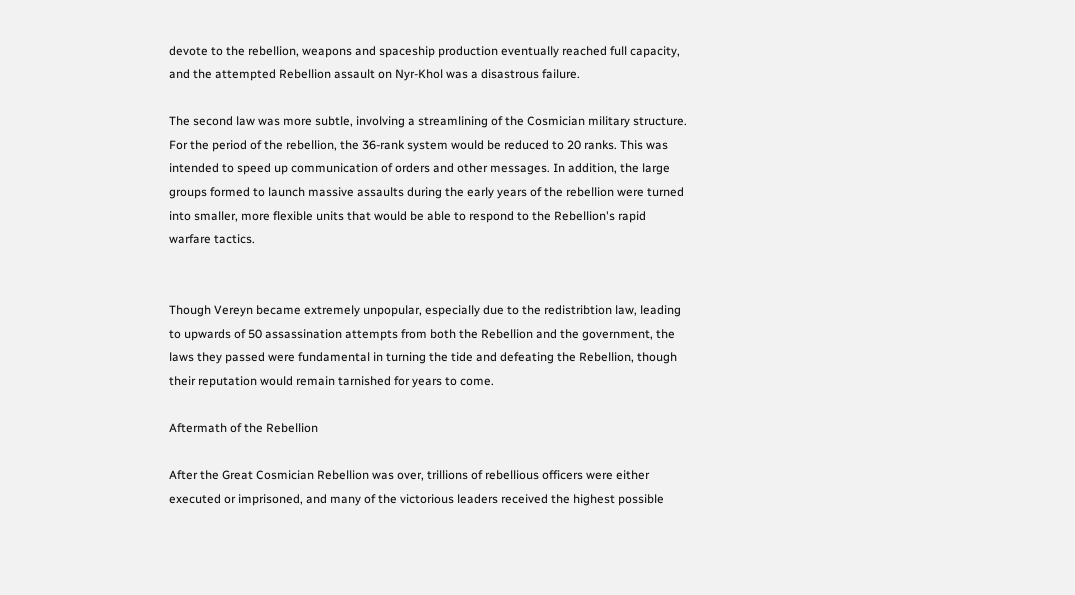devote to the rebellion, weapons and spaceship production eventually reached full capacity, and the attempted Rebellion assault on Nyr-Khol was a disastrous failure.

The second law was more subtle, involving a streamlining of the Cosmician military structure. For the period of the rebellion, the 36-rank system would be reduced to 20 ranks. This was intended to speed up communication of orders and other messages. In addition, the large groups formed to launch massive assaults during the early years of the rebellion were turned into smaller, more flexible units that would be able to respond to the Rebellion's rapid warfare tactics.


Though Vereyn became extremely unpopular, especially due to the redistribtion law, leading to upwards of 50 assassination attempts from both the Rebellion and the government, the laws they passed were fundamental in turning the tide and defeating the Rebellion, though their reputation would remain tarnished for years to come.

Aftermath of the Rebellion

After the Great Cosmician Rebellion was over, trillions of rebellious officers were either executed or imprisoned, and many of the victorious leaders received the highest possible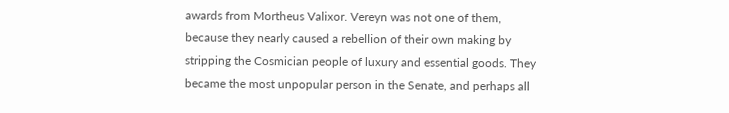awards from Mortheus Valixor. Vereyn was not one of them, because they nearly caused a rebellion of their own making by stripping the Cosmician people of luxury and essential goods. They became the most unpopular person in the Senate, and perhaps all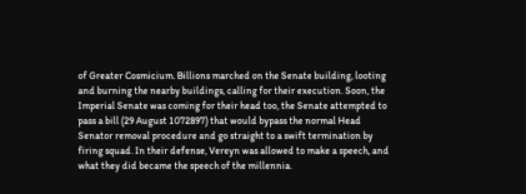of Greater Cosmicium. Billions marched on the Senate building, looting and burning the nearby buildings, calling for their execution. Soon, the Imperial Senate was coming for their head too, the Senate attempted to pass a bill (29 August 1072897) that would bypass the normal Head Senator removal procedure and go straight to a swift termination by firing squad. In their defense, Vereyn was allowed to make a speech, and what they did became the speech of the millennia.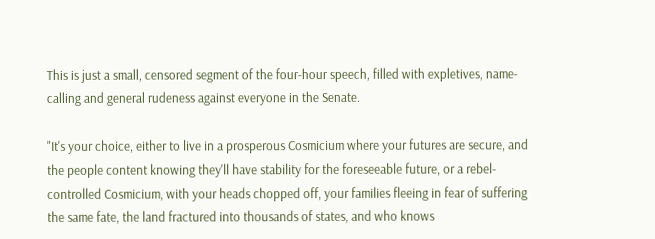This is just a small, censored segment of the four-hour speech, filled with expletives, name-calling and general rudeness against everyone in the Senate.

"It's your choice, either to live in a prosperous Cosmicium where your futures are secure, and the people content knowing they'll have stability for the foreseeable future, or a rebel-controlled Cosmicium, with your heads chopped off, your families fleeing in fear of suffering the same fate, the land fractured into thousands of states, and who knows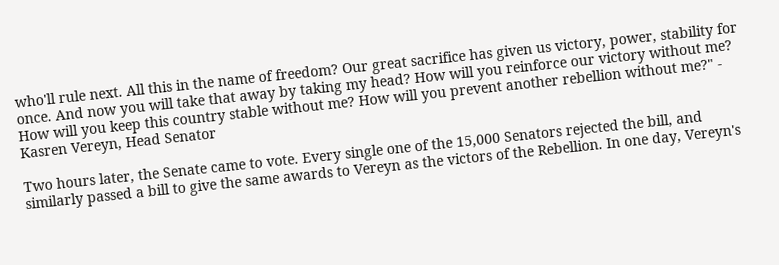who'll rule next. All this in the name of freedom? Our great sacrifice has given us victory, power, stability for once. And now you will take that away by taking my head? How will you reinforce our victory without me? How will you keep this country stable without me? How will you prevent another rebellion without me?" - Kasren Vereyn, Head Senator

Two hours later, the Senate came to vote. Every single one of the 15,000 Senators rejected the bill, and similarly passed a bill to give the same awards to Vereyn as the victors of the Rebellion. In one day, Vereyn's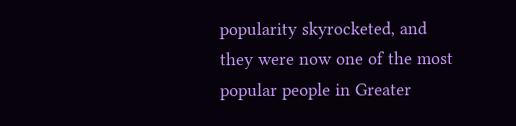popularity skyrocketed, and they were now one of the most popular people in Greater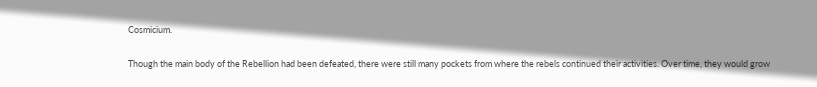Cosmicium.

Though the main body of the Rebellion had been defeated, there were still many pockets from where the rebels continued their activities. Over time, they would grow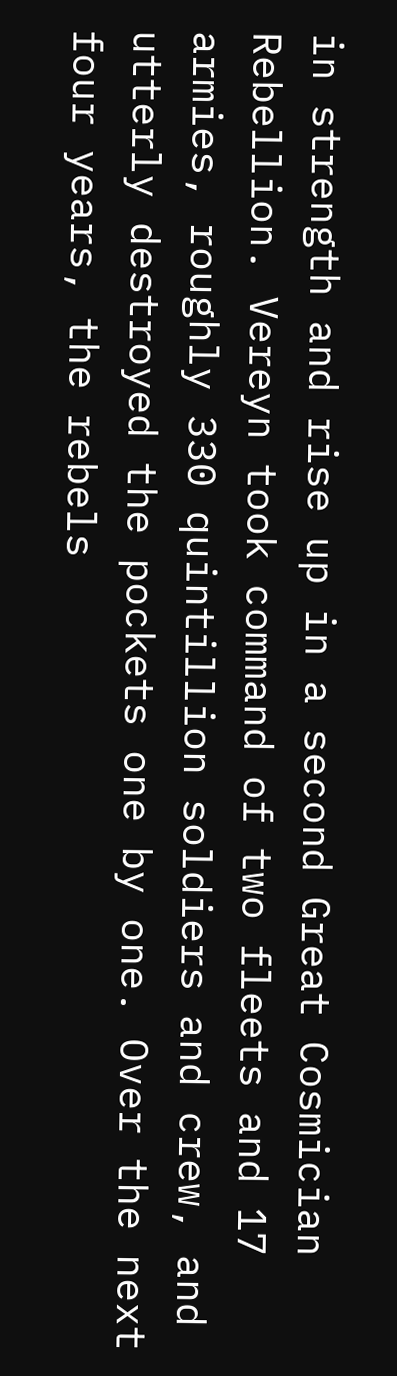in strength and rise up in a second Great Cosmician Rebellion. Vereyn took command of two fleets and 17 armies, roughly 330 quintillion soldiers and crew, and utterly destroyed the pockets one by one. Over the next four years, the rebels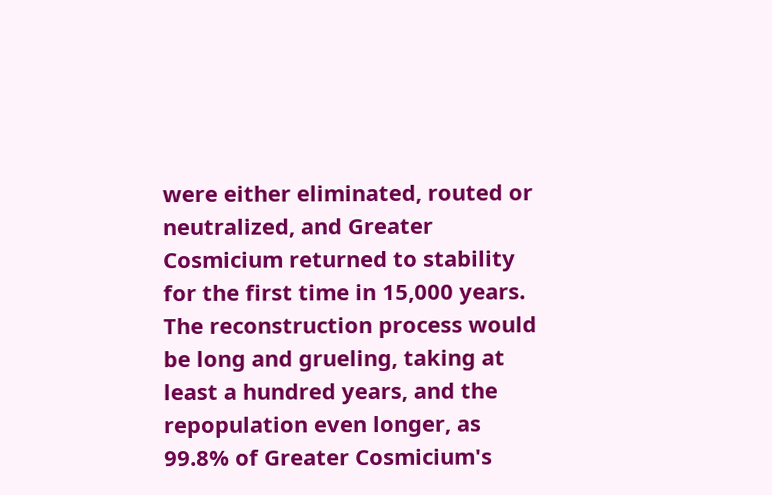were either eliminated, routed or neutralized, and Greater Cosmicium returned to stability for the first time in 15,000 years. The reconstruction process would be long and grueling, taking at least a hundred years, and the repopulation even longer, as 99.8% of Greater Cosmicium's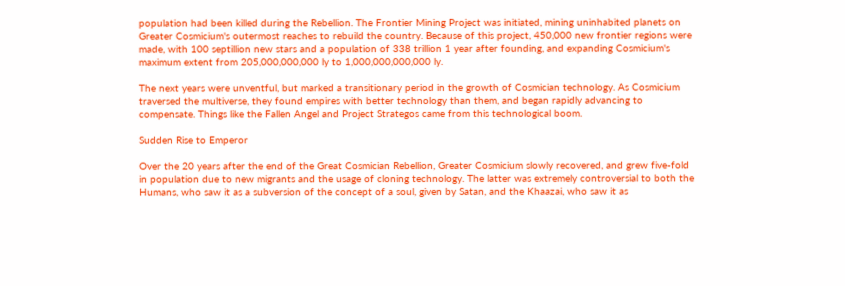population had been killed during the Rebellion. The Frontier Mining Project was initiated, mining uninhabited planets on Greater Cosmicium's outermost reaches to rebuild the country. Because of this project, 450,000 new frontier regions were made, with 100 septillion new stars and a population of 338 trillion 1 year after founding, and expanding Cosmicium's maximum extent from 205,000,000,000 ly to 1,000,000,000,000 ly.

The next years were unventful, but marked a transitionary period in the growth of Cosmician technology. As Cosmicium traversed the multiverse, they found empires with better technology than them, and began rapidly advancing to compensate. Things like the Fallen Angel and Project Strategos came from this technological boom.

Sudden Rise to Emperor

Over the 20 years after the end of the Great Cosmician Rebellion, Greater Cosmicium slowly recovered, and grew five-fold in population due to new migrants and the usage of cloning technology. The latter was extremely controversial to both the Humans, who saw it as a subversion of the concept of a soul, given by Satan, and the Khaazai, who saw it as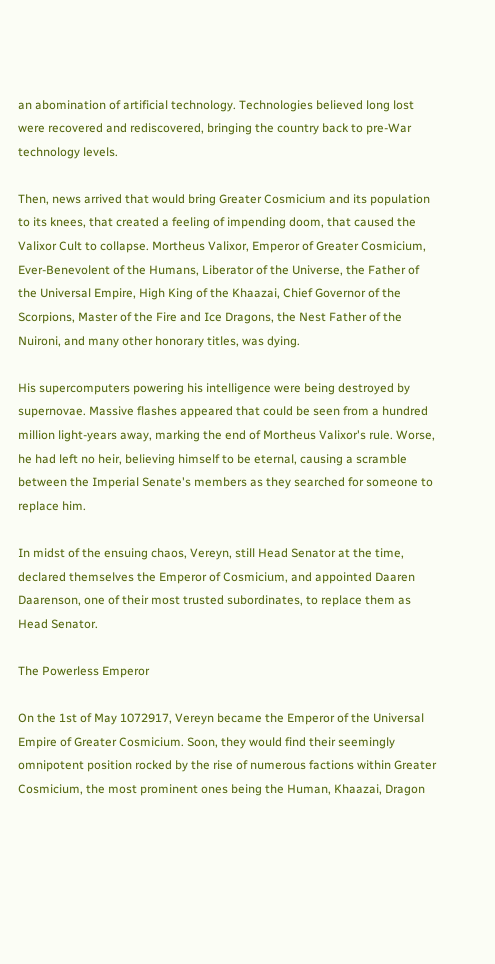an abomination of artificial technology. Technologies believed long lost were recovered and rediscovered, bringing the country back to pre-War technology levels.

Then, news arrived that would bring Greater Cosmicium and its population to its knees, that created a feeling of impending doom, that caused the Valixor Cult to collapse. Mortheus Valixor, Emperor of Greater Cosmicium, Ever-Benevolent of the Humans, Liberator of the Universe, the Father of the Universal Empire, High King of the Khaazai, Chief Governor of the Scorpions, Master of the Fire and Ice Dragons, the Nest Father of the Nuironi, and many other honorary titles, was dying.

His supercomputers powering his intelligence were being destroyed by supernovae. Massive flashes appeared that could be seen from a hundred million light-years away, marking the end of Mortheus Valixor's rule. Worse, he had left no heir, believing himself to be eternal, causing a scramble between the Imperial Senate's members as they searched for someone to replace him.

In midst of the ensuing chaos, Vereyn, still Head Senator at the time, declared themselves the Emperor of Cosmicium, and appointed Daaren Daarenson, one of their most trusted subordinates, to replace them as Head Senator.

The Powerless Emperor

On the 1st of May 1072917, Vereyn became the Emperor of the Universal Empire of Greater Cosmicium. Soon, they would find their seemingly omnipotent position rocked by the rise of numerous factions within Greater Cosmicium, the most prominent ones being the Human, Khaazai, Dragon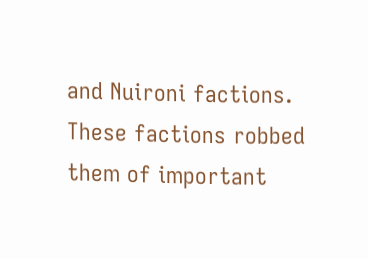and Nuironi factions. These factions robbed them of important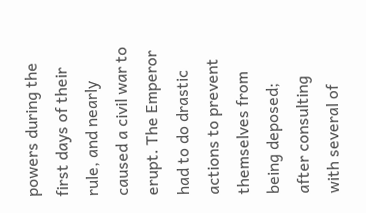powers during the first days of their rule, and nearly caused a civil war to erupt. The Emperor had to do drastic actions to prevent themselves from being deposed; after consulting with several of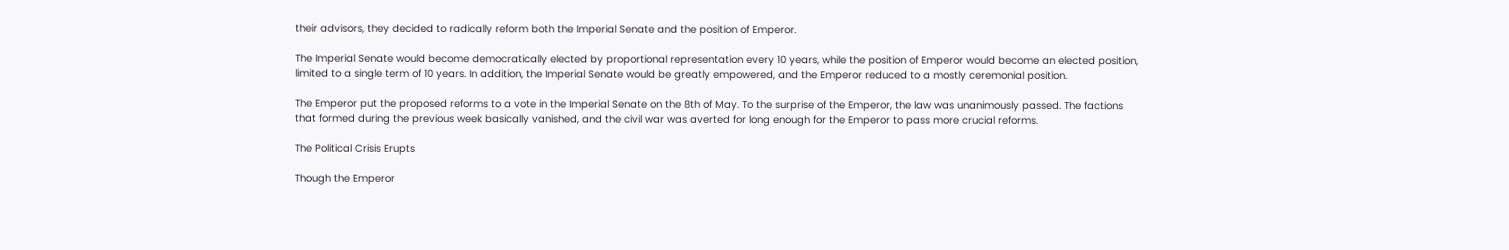their advisors, they decided to radically reform both the Imperial Senate and the position of Emperor.

The Imperial Senate would become democratically elected by proportional representation every 10 years, while the position of Emperor would become an elected position, limited to a single term of 10 years. In addition, the Imperial Senate would be greatly empowered, and the Emperor reduced to a mostly ceremonial position.

The Emperor put the proposed reforms to a vote in the Imperial Senate on the 8th of May. To the surprise of the Emperor, the law was unanimously passed. The factions that formed during the previous week basically vanished, and the civil war was averted for long enough for the Emperor to pass more crucial reforms.

The Political Crisis Erupts

Though the Emperor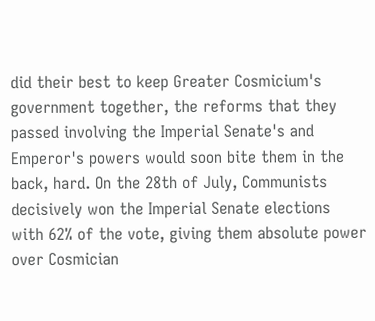did their best to keep Greater Cosmicium's government together, the reforms that they passed involving the Imperial Senate's and Emperor's powers would soon bite them in the back, hard. On the 28th of July, Communists decisively won the Imperial Senate elections with 62% of the vote, giving them absolute power over Cosmician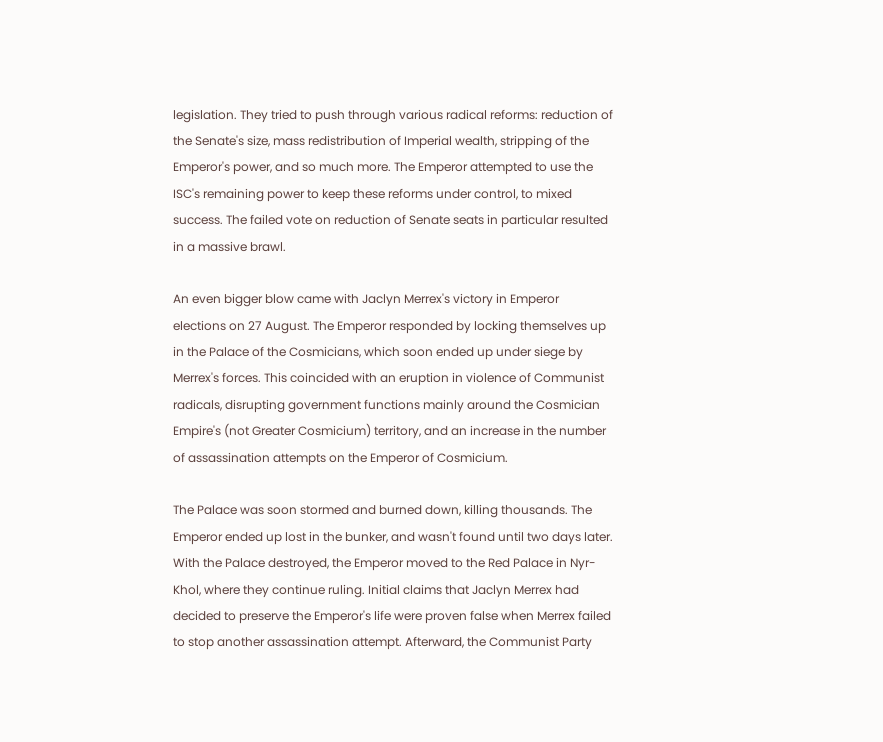legislation. They tried to push through various radical reforms: reduction of the Senate's size, mass redistribution of Imperial wealth, stripping of the Emperor's power, and so much more. The Emperor attempted to use the ISC's remaining power to keep these reforms under control, to mixed success. The failed vote on reduction of Senate seats in particular resulted in a massive brawl.

An even bigger blow came with Jaclyn Merrex's victory in Emperor elections on 27 August. The Emperor responded by locking themselves up in the Palace of the Cosmicians, which soon ended up under siege by Merrex's forces. This coincided with an eruption in violence of Communist radicals, disrupting government functions mainly around the Cosmician Empire's (not Greater Cosmicium) territory, and an increase in the number of assassination attempts on the Emperor of Cosmicium.

The Palace was soon stormed and burned down, killing thousands. The Emperor ended up lost in the bunker, and wasn't found until two days later. With the Palace destroyed, the Emperor moved to the Red Palace in Nyr-Khol, where they continue ruling. Initial claims that Jaclyn Merrex had decided to preserve the Emperor's life were proven false when Merrex failed to stop another assassination attempt. Afterward, the Communist Party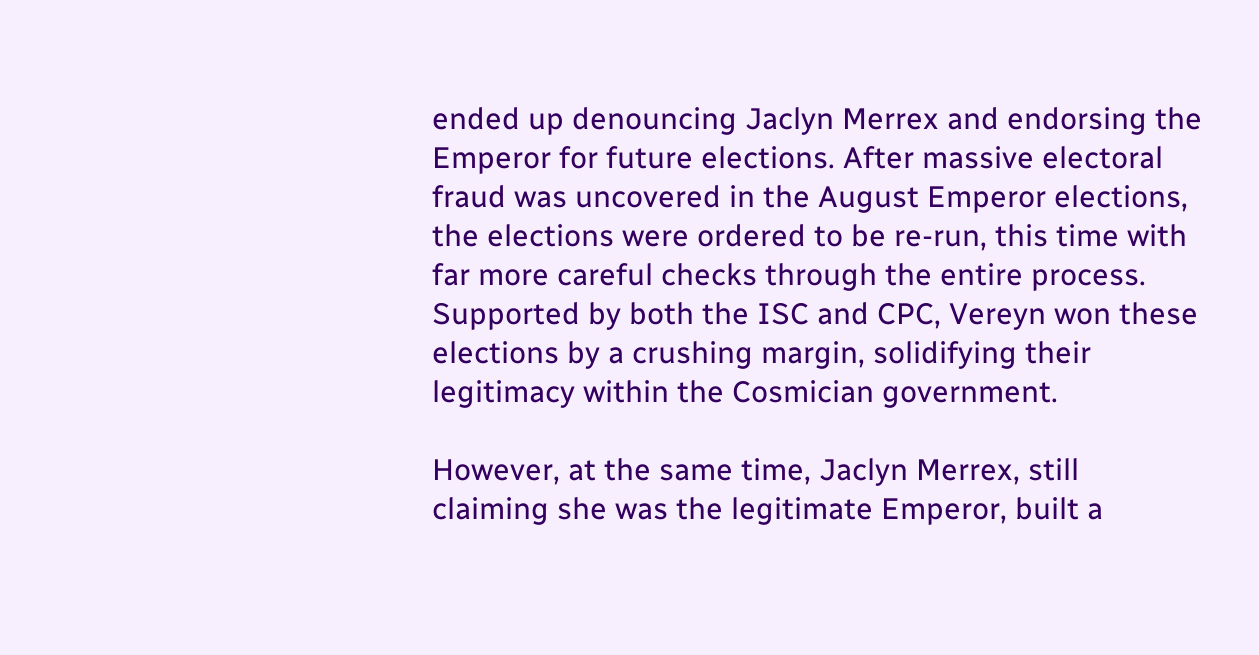ended up denouncing Jaclyn Merrex and endorsing the Emperor for future elections. After massive electoral fraud was uncovered in the August Emperor elections, the elections were ordered to be re-run, this time with far more careful checks through the entire process. Supported by both the ISC and CPC, Vereyn won these elections by a crushing margin, solidifying their legitimacy within the Cosmician government.

However, at the same time, Jaclyn Merrex, still claiming she was the legitimate Emperor, built a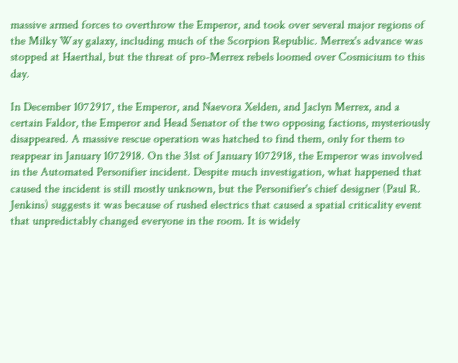massive armed forces to overthrow the Emperor, and took over several major regions of the Milky Way galaxy, including much of the Scorpion Republic. Merrex's advance was stopped at Haerthal, but the threat of pro-Merrex rebels loomed over Cosmicium to this day.

In December 1072917, the Emperor, and Naevora Xelden, and Jaclyn Merrex, and a certain Faldor, the Emperor and Head Senator of the two opposing factions, mysteriously disappeared. A massive rescue operation was hatched to find them, only for them to reappear in January 1072918. On the 31st of January 1072918, the Emperor was involved in the Automated Personifier incident. Despite much investigation, what happened that caused the incident is still mostly unknown, but the Personifier's chief designer (Paul R. Jenkins) suggests it was because of rushed electrics that caused a spatial criticality event that unpredictably changed everyone in the room. It is widely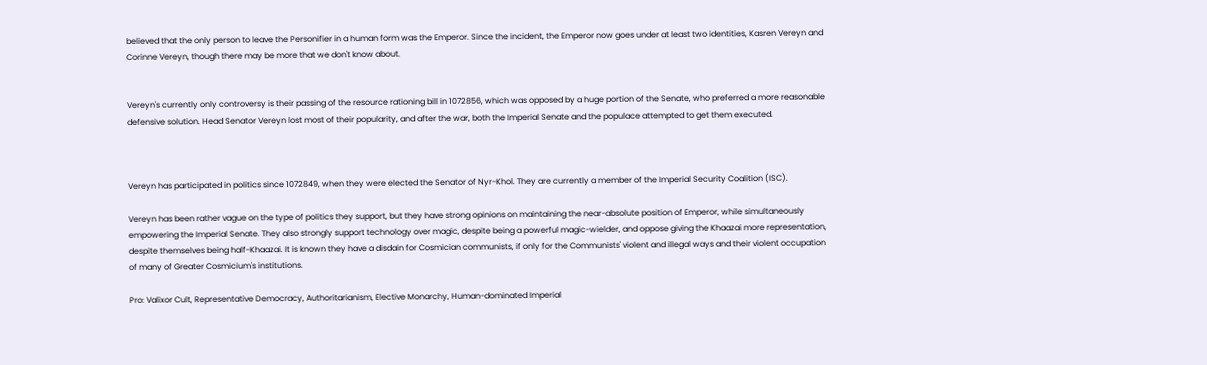believed that the only person to leave the Personifier in a human form was the Emperor. Since the incident, the Emperor now goes under at least two identities, Kasren Vereyn and Corinne Vereyn, though there may be more that we don't know about.


Vereyn's currently only controversy is their passing of the resource rationing bill in 1072856, which was opposed by a huge portion of the Senate, who preferred a more reasonable defensive solution. Head Senator Vereyn lost most of their popularity, and after the war, both the Imperial Senate and the populace attempted to get them executed.



Vereyn has participated in politics since 1072849, when they were elected the Senator of Nyr-Khol. They are currently a member of the Imperial Security Coalition (ISC).

Vereyn has been rather vague on the type of politics they support, but they have strong opinions on maintaining the near-absolute position of Emperor, while simultaneously empowering the Imperial Senate. They also strongly support technology over magic, despite being a powerful magic-wielder, and oppose giving the Khaazai more representation, despite themselves being half-Khaazai. It is known they have a disdain for Cosmician communists, if only for the Communists' violent and illegal ways and their violent occupation of many of Greater Cosmicium's institutions.

Pro: Valixor Cult, Representative Democracy, Authoritarianism, Elective Monarchy, Human-dominated Imperial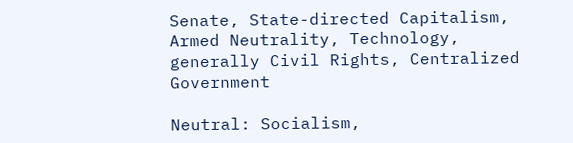Senate, State-directed Capitalism, Armed Neutrality, Technology, generally Civil Rights, Centralized Government

Neutral: Socialism,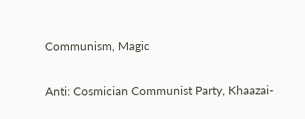Communism, Magic

Anti: Cosmician Communist Party, Khaazai-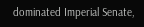dominated Imperial Senate,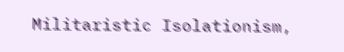Militaristic Isolationism,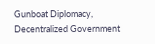Gunboat Diplomacy, Decentralized Government